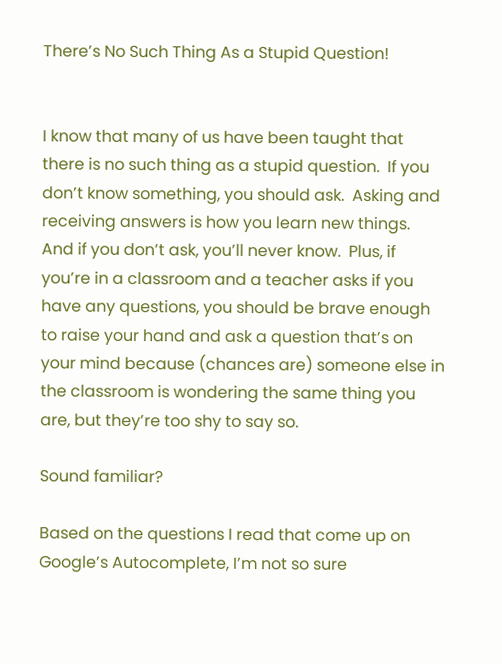There’s No Such Thing As a Stupid Question!


I know that many of us have been taught that there is no such thing as a stupid question.  If you don’t know something, you should ask.  Asking and receiving answers is how you learn new things.  And if you don’t ask, you’ll never know.  Plus, if you’re in a classroom and a teacher asks if you have any questions, you should be brave enough to raise your hand and ask a question that’s on your mind because (chances are) someone else in the classroom is wondering the same thing you are, but they’re too shy to say so.

Sound familiar?

Based on the questions I read that come up on Google’s Autocomplete, I’m not so sure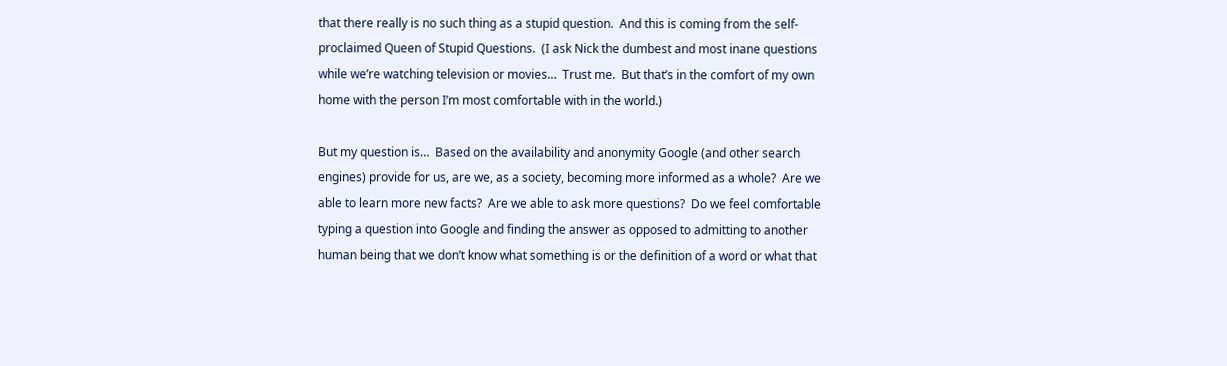that there really is no such thing as a stupid question.  And this is coming from the self-proclaimed Queen of Stupid Questions.  (I ask Nick the dumbest and most inane questions while we’re watching television or movies…  Trust me.  But that’s in the comfort of my own home with the person I’m most comfortable with in the world.)

But my question is…  Based on the availability and anonymity Google (and other search engines) provide for us, are we, as a society, becoming more informed as a whole?  Are we able to learn more new facts?  Are we able to ask more questions?  Do we feel comfortable typing a question into Google and finding the answer as opposed to admitting to another human being that we don’t know what something is or the definition of a word or what that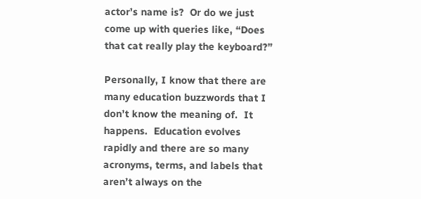actor’s name is?  Or do we just come up with queries like, “Does that cat really play the keyboard?”

Personally, I know that there are many education buzzwords that I don’t know the meaning of.  It happens.  Education evolves rapidly and there are so many acronyms, terms, and labels that aren’t always on the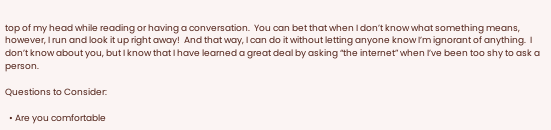top of my head while reading or having a conversation.  You can bet that when I don’t know what something means, however, I run and look it up right away!  And that way, I can do it without letting anyone know I’m ignorant of anything.  I don’t know about you, but I know that I have learned a great deal by asking “the internet” when I’ve been too shy to ask a person.

Questions to Consider:

  • Are you comfortable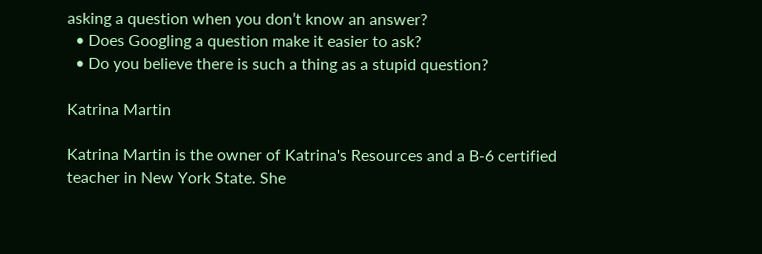asking a question when you don’t know an answer?
  • Does Googling a question make it easier to ask?
  • Do you believe there is such a thing as a stupid question?

Katrina Martin

Katrina Martin is the owner of Katrina's Resources and a B-6 certified teacher in New York State. She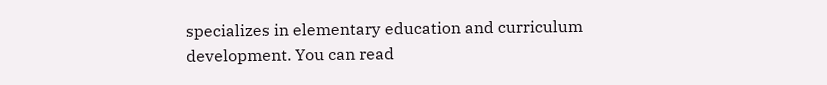specializes in elementary education and curriculum development. You can read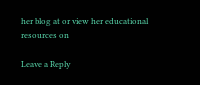her blog at or view her educational resources on

Leave a Reply